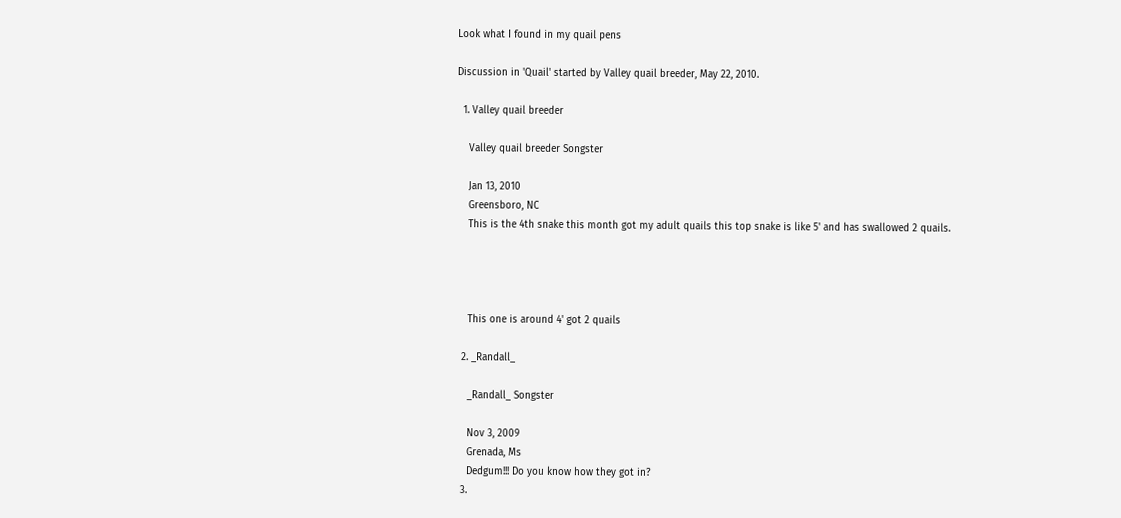Look what I found in my quail pens

Discussion in 'Quail' started by Valley quail breeder, May 22, 2010.

  1. Valley quail breeder

    Valley quail breeder Songster

    Jan 13, 2010
    Greensboro, NC
    This is the 4th snake this month got my adult quails this top snake is like 5' and has swallowed 2 quails.




    This one is around 4' got 2 quails

  2. _Randall_

    _Randall_ Songster

    Nov 3, 2009
    Grenada, Ms
    Dedgum!!! Do you know how they got in?
  3.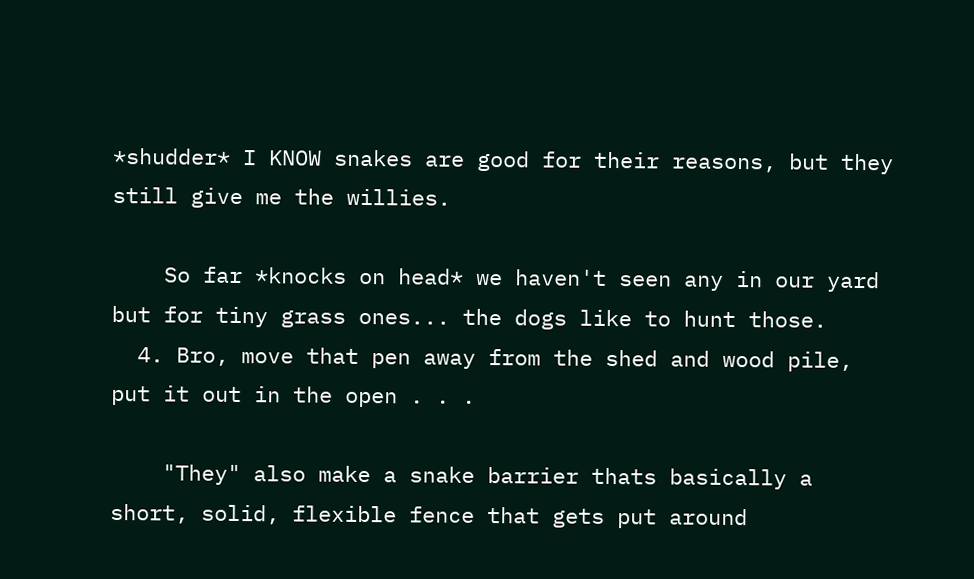*shudder* I KNOW snakes are good for their reasons, but they still give me the willies.

    So far *knocks on head* we haven't seen any in our yard but for tiny grass ones... the dogs like to hunt those.
  4. Bro, move that pen away from the shed and wood pile, put it out in the open . . .

    "They" also make a snake barrier thats basically a short, solid, flexible fence that gets put around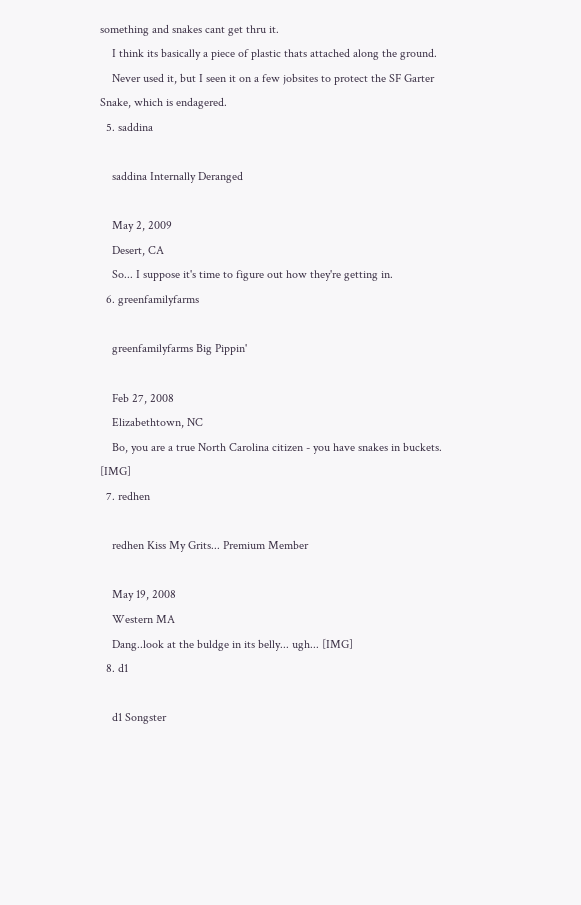something and snakes cant get thru it.
    I think its basically a piece of plastic thats attached along the ground.
    Never used it, but I seen it on a few jobsites to protect the SF Garter Snake, which is endagered.
  5. saddina

    saddina Internally Deranged

    May 2, 2009
    Desert, CA
    So... I suppose it's time to figure out how they're getting in.
  6. greenfamilyfarms

    greenfamilyfarms Big Pippin'

    Feb 27, 2008
    Elizabethtown, NC
    Bo, you are a true North Carolina citizen - you have snakes in buckets. [IMG]
  7. redhen

    redhen Kiss My Grits... Premium Member

    May 19, 2008
    Western MA
    Dang..look at the buldge in its belly... ugh... [IMG]
  8. d1

    d1 Songster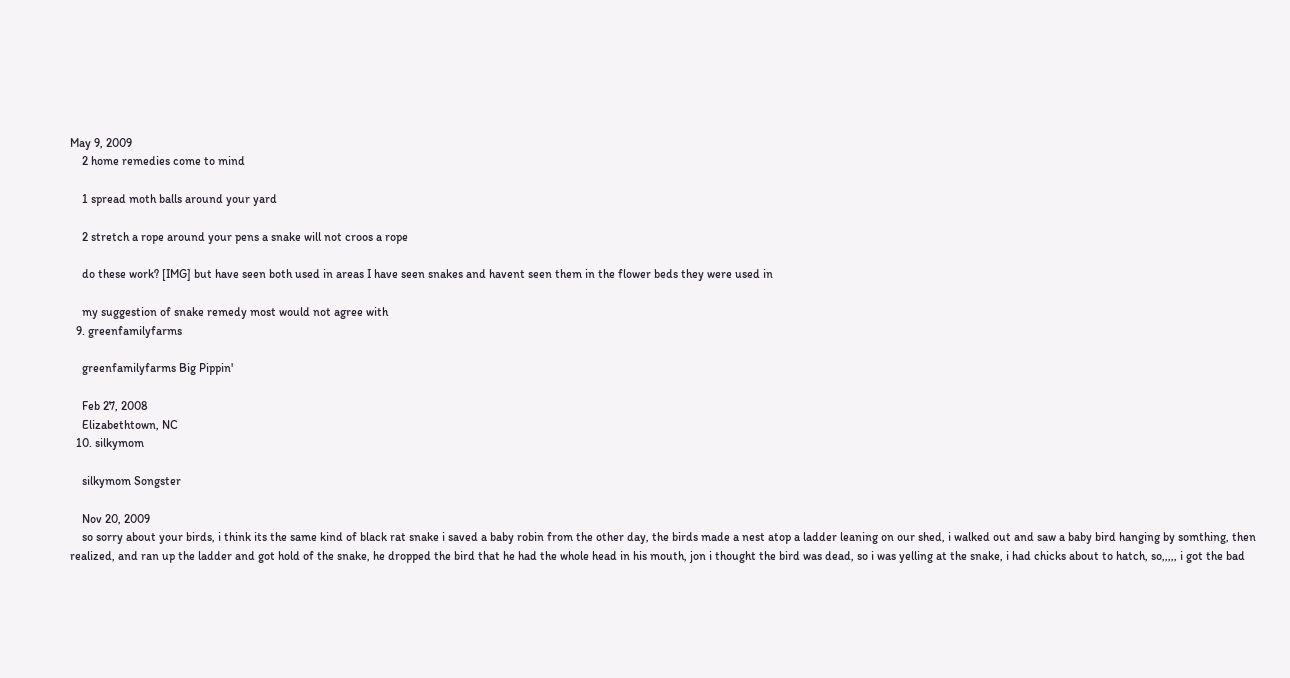May 9, 2009
    2 home remedies come to mind

    1 spread moth balls around your yard

    2 stretch a rope around your pens a snake will not croos a rope

    do these work? [IMG] but have seen both used in areas I have seen snakes and havent seen them in the flower beds they were used in

    my suggestion of snake remedy most would not agree with
  9. greenfamilyfarms

    greenfamilyfarms Big Pippin'

    Feb 27, 2008
    Elizabethtown, NC
  10. silkymom

    silkymom Songster

    Nov 20, 2009
    so sorry about your birds, i think its the same kind of black rat snake i saved a baby robin from the other day, the birds made a nest atop a ladder leaning on our shed, i walked out and saw a baby bird hanging by somthing, then realized, and ran up the ladder and got hold of the snake, he dropped the bird that he had the whole head in his mouth, jon i thought the bird was dead, so i was yelling at the snake, i had chicks about to hatch, so,,,,, i got the bad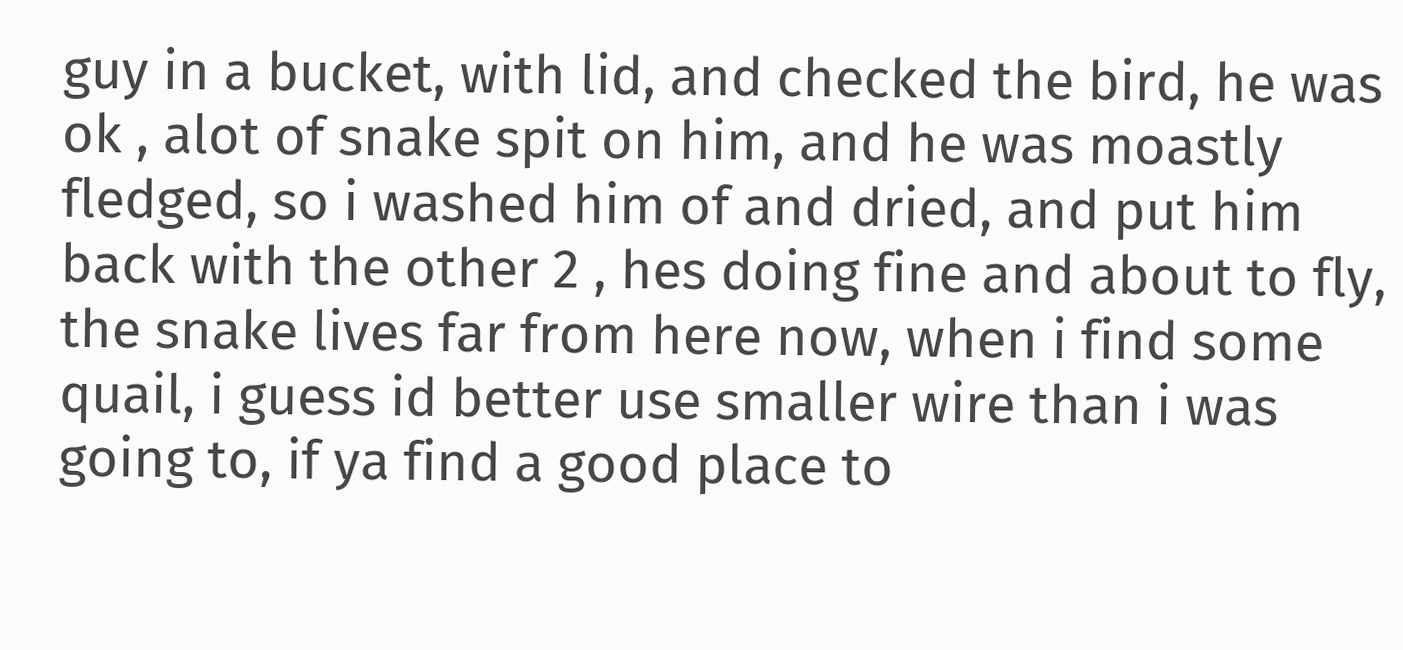guy in a bucket, with lid, and checked the bird, he was ok , alot of snake spit on him, and he was moastly fledged, so i washed him of and dried, and put him back with the other 2 , hes doing fine and about to fly, the snake lives far from here now, when i find some quail, i guess id better use smaller wire than i was going to, if ya find a good place to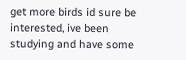get more birds id sure be interested, ive been studying and have some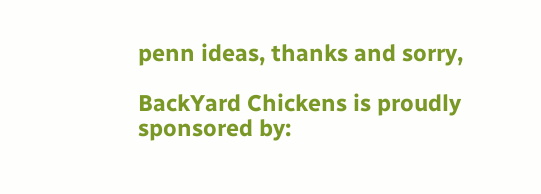penn ideas, thanks and sorry,

BackYard Chickens is proudly sponsored by: